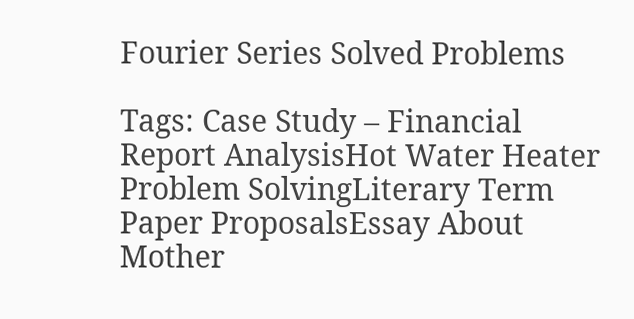Fourier Series Solved Problems

Tags: Case Study – Financial Report AnalysisHot Water Heater Problem SolvingLiterary Term Paper ProposalsEssay About Mother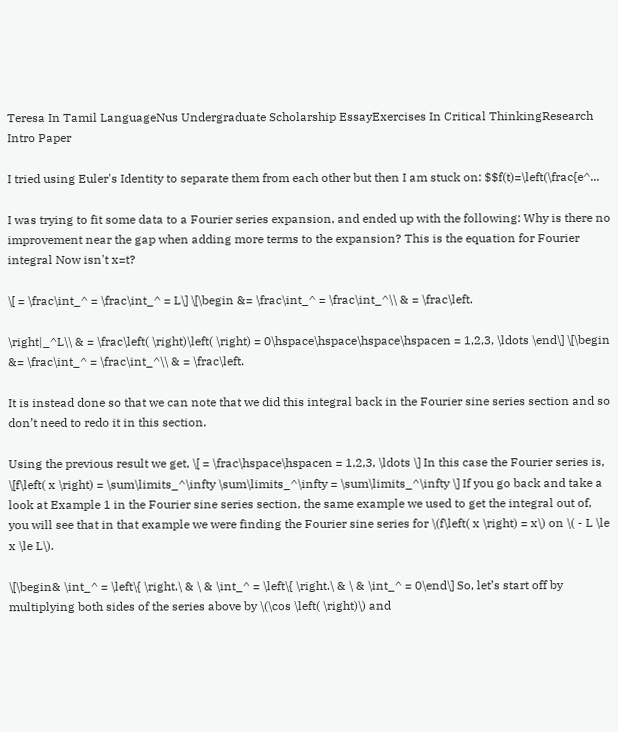Teresa In Tamil LanguageNus Undergraduate Scholarship EssayExercises In Critical ThinkingResearch Intro Paper

I tried using Euler's Identity to separate them from each other but then I am stuck on: $$f(t)=\left(\frac{e^...

I was trying to fit some data to a Fourier series expansion, and ended up with the following: Why is there no improvement near the gap when adding more terms to the expansion? This is the equation for Fourier integral Now isn't x=t?

\[ = \frac\int_^ = \frac\int_^ = L\] \[\begin &= \frac\int_^ = \frac\int_^\\ & = \frac\left.

\right|_^L\\ & = \frac\left( \right)\left( \right) = 0\hspace\hspace\hspace\hspacen = 1,2,3, \ldots \end\] \[\begin &= \frac\int_^ = \frac\int_^\\ & = \frac\left.

It is instead done so that we can note that we did this integral back in the Fourier sine series section and so don’t need to redo it in this section.

Using the previous result we get, \[ = \frac\hspace\hspacen = 1,2,3, \ldots \] In this case the Fourier series is, \[f\left( x \right) = \sum\limits_^\infty \sum\limits_^\infty = \sum\limits_^\infty \] If you go back and take a look at Example 1 in the Fourier sine series section, the same example we used to get the integral out of, you will see that in that example we were finding the Fourier sine series for \(f\left( x \right) = x\) on \( - L \le x \le L\).

\[\begin& \int_^ = \left\{ \right.\ & \ & \int_^ = \left\{ \right.\ & \ & \int_^ = 0\end\] So, let’s start off by multiplying both sides of the series above by \(\cos \left( \right)\) and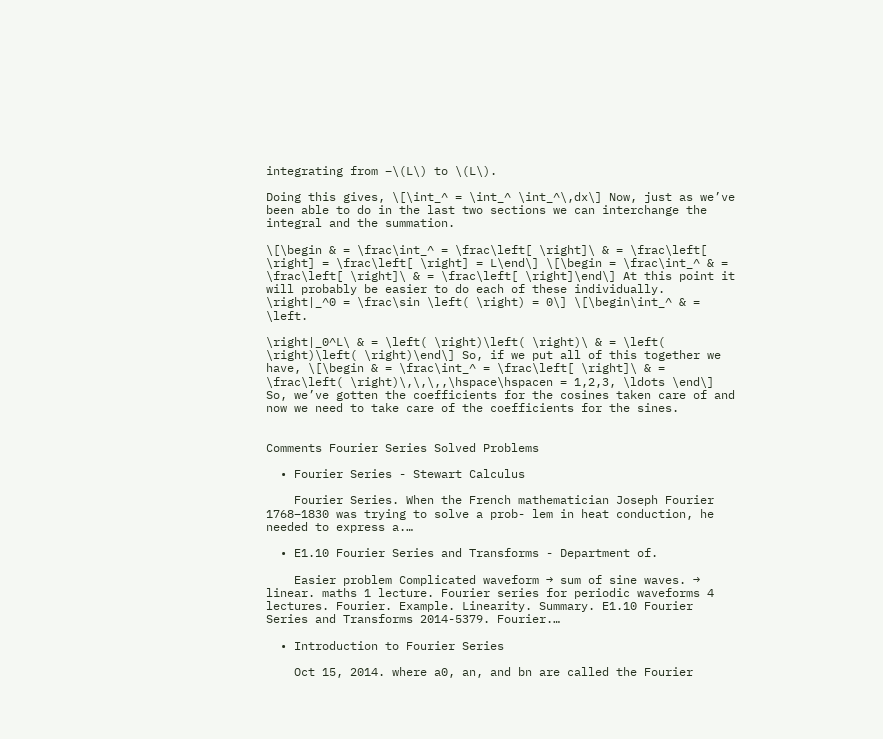integrating from –\(L\) to \(L\).

Doing this gives, \[\int_^ = \int_^ \int_^\,dx\] Now, just as we’ve been able to do in the last two sections we can interchange the integral and the summation.

\[\begin & = \frac\int_^ = \frac\left[ \right]\ & = \frac\left[ \right] = \frac\left[ \right] = L\end\] \[\begin = \frac\int_^ & = \frac\left[ \right]\ & = \frac\left[ \right]\end\] At this point it will probably be easier to do each of these individually. \right|_^0 = \frac\sin \left( \right) = 0\] \[\begin\int_^ & = \left.

\right|_0^L\ & = \left( \right)\left( \right)\ & = \left( \right)\left( \right)\end\] So, if we put all of this together we have, \[\begin & = \frac\int_^ = \frac\left[ \right]\ & = \frac\left( \right)\,\,\,,\hspace\hspacen = 1,2,3, \ldots \end\] So, we’ve gotten the coefficients for the cosines taken care of and now we need to take care of the coefficients for the sines.


Comments Fourier Series Solved Problems

  • Fourier Series - Stewart Calculus

    Fourier Series. When the French mathematician Joseph Fourier 1768–1830 was trying to solve a prob- lem in heat conduction, he needed to express a.…

  • E1.10 Fourier Series and Transforms - Department of.

    Easier problem Complicated waveform → sum of sine waves. → linear. maths 1 lecture. Fourier series for periodic waveforms 4 lectures. Fourier. Example. Linearity. Summary. E1.10 Fourier Series and Transforms 2014-5379. Fourier.…

  • Introduction to Fourier Series

    Oct 15, 2014. where a0, an, and bn are called the Fourier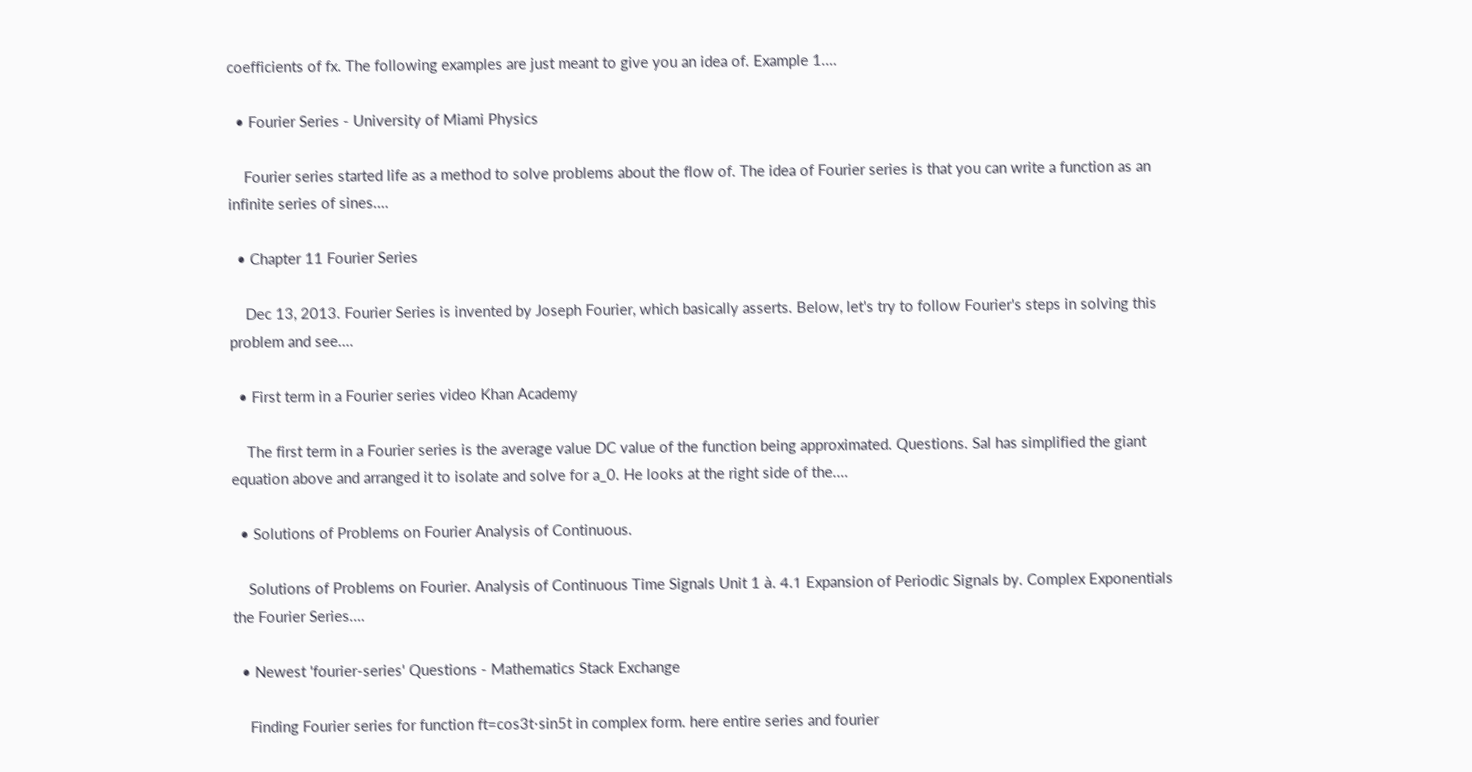coefficients of fx. The following examples are just meant to give you an idea of. Example 1.…

  • Fourier Series - University of Miami Physics

    Fourier series started life as a method to solve problems about the flow of. The idea of Fourier series is that you can write a function as an infinite series of sines.…

  • Chapter 11 Fourier Series

    Dec 13, 2013. Fourier Series is invented by Joseph Fourier, which basically asserts. Below, let's try to follow Fourier's steps in solving this problem and see.…

  • First term in a Fourier series video Khan Academy

    The first term in a Fourier series is the average value DC value of the function being approximated. Questions. Sal has simplified the giant equation above and arranged it to isolate and solve for a_0. He looks at the right side of the.…

  • Solutions of Problems on Fourier Analysis of Continuous.

    Solutions of Problems on Fourier. Analysis of Continuous Time Signals Unit 1 à. 4.1 Expansion of Periodic Signals by. Complex Exponentials the Fourier Series.…

  • Newest 'fourier-series' Questions - Mathematics Stack Exchange

    Finding Fourier series for function ft=cos3t⋅sin5t in complex form. here entire series and fourier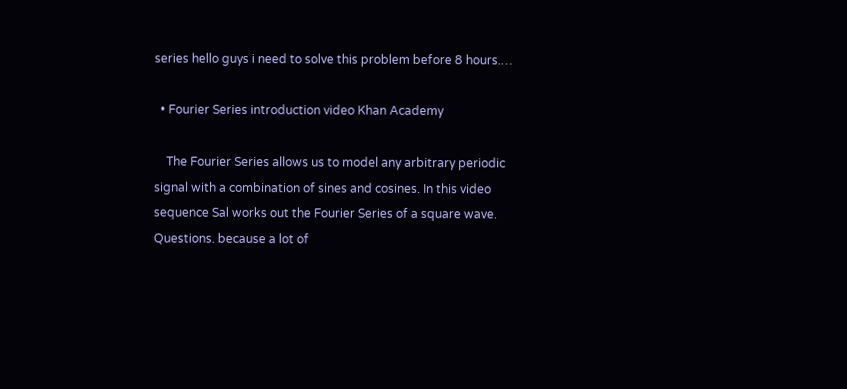series hello guys i need to solve this problem before 8 hours.…

  • Fourier Series introduction video Khan Academy

    The Fourier Series allows us to model any arbitrary periodic signal with a combination of sines and cosines. In this video sequence Sal works out the Fourier Series of a square wave. Questions. because a lot of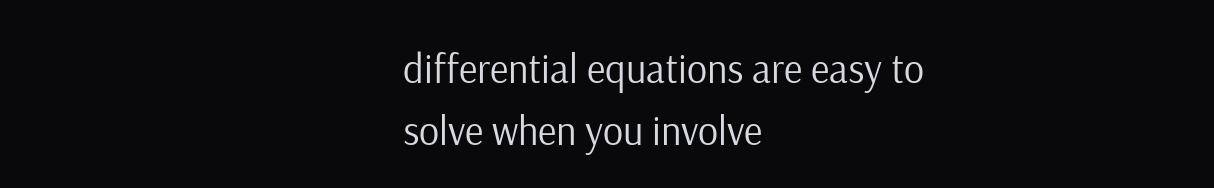differential equations are easy to solve when you involve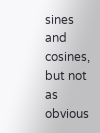sines and cosines, but not as obvious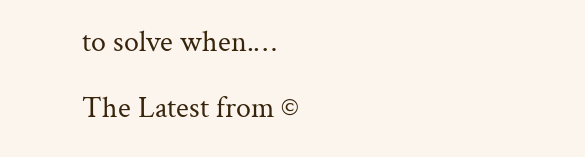to solve when.…

The Latest from ©